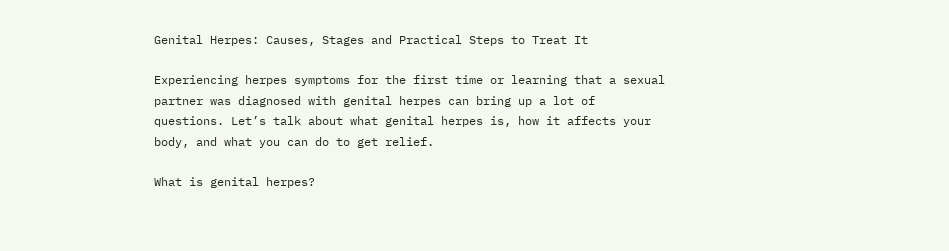Genital Herpes: Causes, Stages and Practical Steps to Treat It

Experiencing herpes symptoms for the first time or learning that a sexual partner was diagnosed with genital herpes can bring up a lot of questions. Let’s talk about what genital herpes is, how it affects your body, and what you can do to get relief.

What is genital herpes?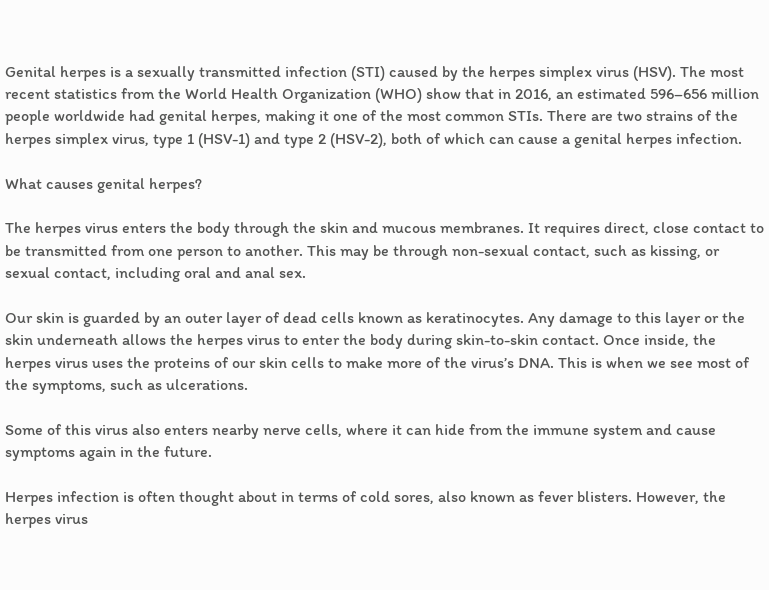Genital herpes is a sexually transmitted infection (STI) caused by the herpes simplex virus (HSV). The most recent statistics from the World Health Organization (WHO) show that in 2016, an estimated 596–656 million people worldwide had genital herpes, making it one of the most common STIs. There are two strains of the herpes simplex virus, type 1 (HSV-1) and type 2 (HSV-2), both of which can cause a genital herpes infection.

What causes genital herpes?

The herpes virus enters the body through the skin and mucous membranes. It requires direct, close contact to be transmitted from one person to another. This may be through non-sexual contact, such as kissing, or sexual contact, including oral and anal sex.

Our skin is guarded by an outer layer of dead cells known as keratinocytes. Any damage to this layer or the skin underneath allows the herpes virus to enter the body during skin-to-skin contact. Once inside, the herpes virus uses the proteins of our skin cells to make more of the virus’s DNA. This is when we see most of the symptoms, such as ulcerations.

Some of this virus also enters nearby nerve cells, where it can hide from the immune system and cause symptoms again in the future.

Herpes infection is often thought about in terms of cold sores, also known as fever blisters. However, the herpes virus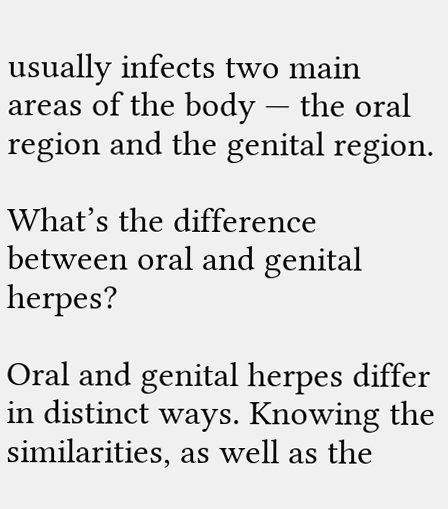usually infects two main areas of the body — the oral region and the genital region.

What’s the difference between oral and genital herpes?

Oral and genital herpes differ in distinct ways. Knowing the similarities, as well as the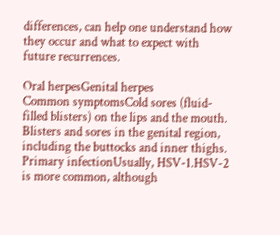differences, can help one understand how they occur and what to expect with future recurrences.

Oral herpesGenital herpes
Common symptomsCold sores (fluid-filled blisters) on the lips and the mouth. Blisters and sores in the genital region, including the buttocks and inner thighs.
Primary infectionUsually, HSV-1.HSV-2 is more common, although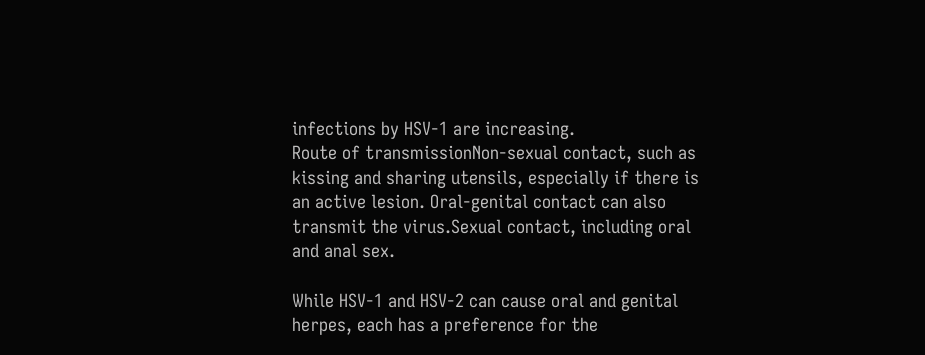infections by HSV-1 are increasing.
Route of transmissionNon-sexual contact, such as kissing and sharing utensils, especially if there is an active lesion. Oral-genital contact can also transmit the virus.Sexual contact, including oral and anal sex.

While HSV-1 and HSV-2 can cause oral and genital herpes, each has a preference for the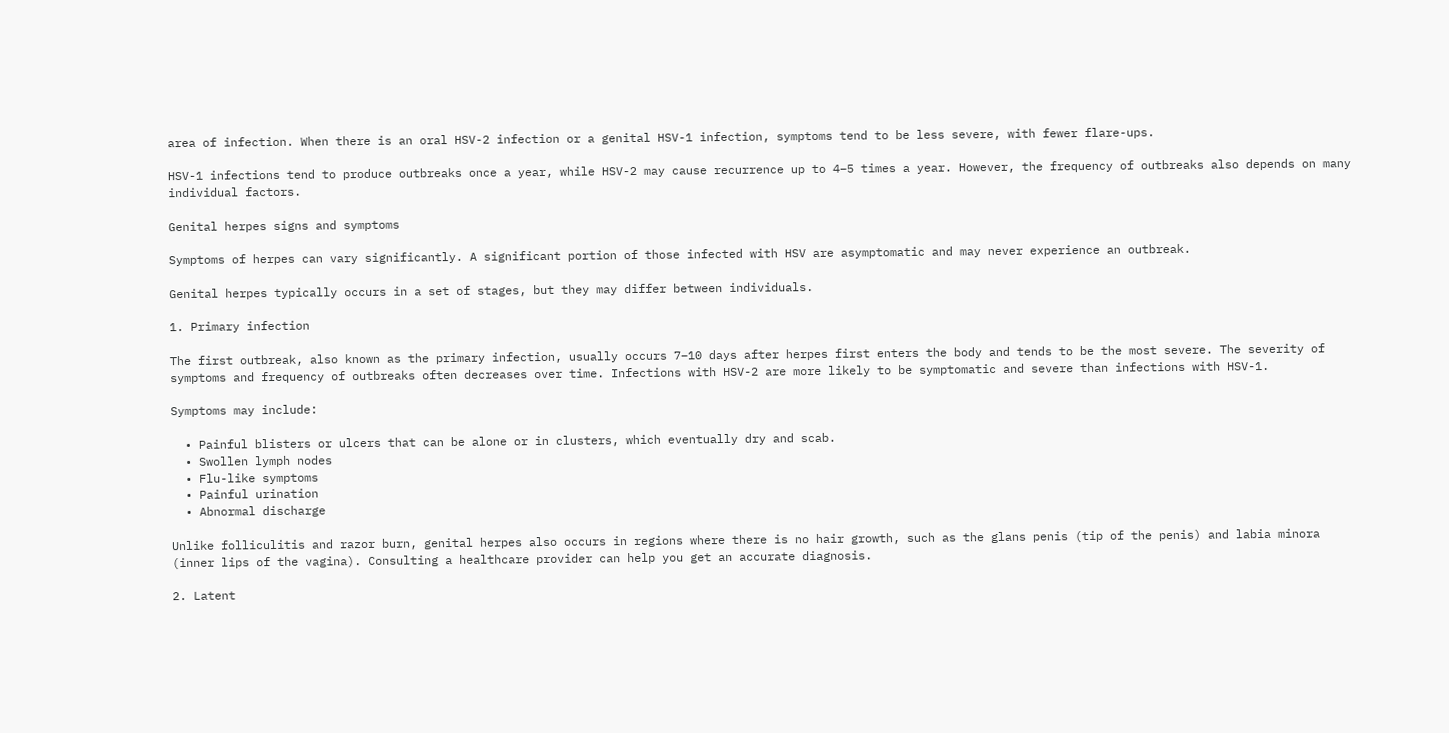area of infection. When there is an oral HSV-2 infection or a genital HSV-1 infection, symptoms tend to be less severe, with fewer flare-ups.

HSV-1 infections tend to produce outbreaks once a year, while HSV-2 may cause recurrence up to 4–5 times a year. However, the frequency of outbreaks also depends on many individual factors.

Genital herpes signs and symptoms

Symptoms of herpes can vary significantly. A significant portion of those infected with HSV are asymptomatic and may never experience an outbreak.

Genital herpes typically occurs in a set of stages, but they may differ between individuals.

1. Primary infection

The first outbreak, also known as the primary infection, usually occurs 7–10 days after herpes first enters the body and tends to be the most severe. The severity of symptoms and frequency of outbreaks often decreases over time. Infections with HSV-2 are more likely to be symptomatic and severe than infections with HSV-1.

Symptoms may include:

  • Painful blisters or ulcers that can be alone or in clusters, which eventually dry and scab.
  • Swollen lymph nodes
  • Flu-like symptoms
  • Painful urination
  • Abnormal discharge

Unlike folliculitis and razor burn, genital herpes also occurs in regions where there is no hair growth, such as the glans penis (tip of the penis) and labia minora (inner lips of the vagina). Consulting a healthcare provider can help you get an accurate diagnosis.

2. Latent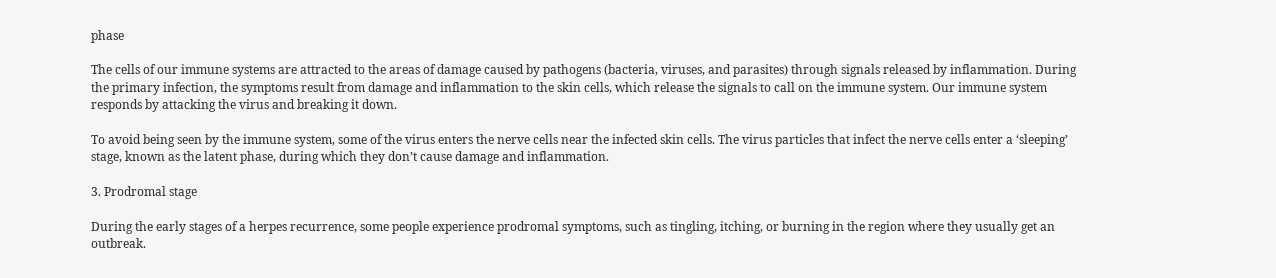phase

The cells of our immune systems are attracted to the areas of damage caused by pathogens (bacteria, viruses, and parasites) through signals released by inflammation. During the primary infection, the symptoms result from damage and inflammation to the skin cells, which release the signals to call on the immune system. Our immune system responds by attacking the virus and breaking it down.

To avoid being seen by the immune system, some of the virus enters the nerve cells near the infected skin cells. The virus particles that infect the nerve cells enter a ‘sleeping’ stage, known as the latent phase, during which they don’t cause damage and inflammation.

3. Prodromal stage

During the early stages of a herpes recurrence, some people experience prodromal symptoms, such as tingling, itching, or burning in the region where they usually get an outbreak.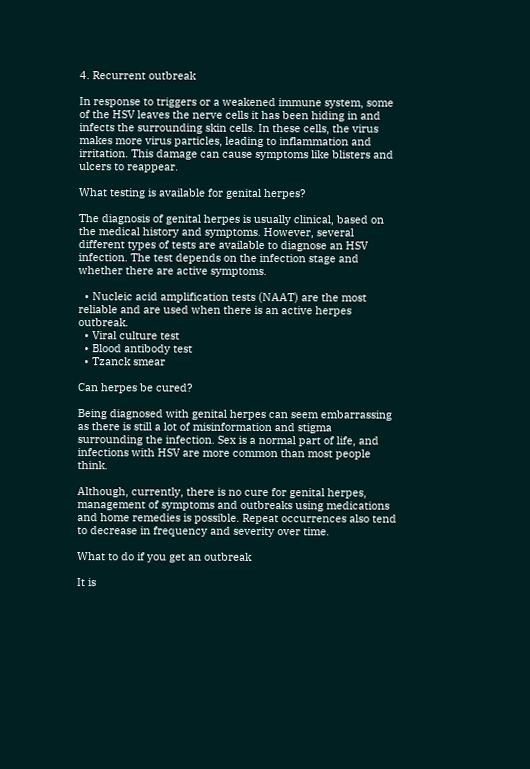4. Recurrent outbreak

In response to triggers or a weakened immune system, some of the HSV leaves the nerve cells it has been hiding in and infects the surrounding skin cells. In these cells, the virus makes more virus particles, leading to inflammation and irritation. This damage can cause symptoms like blisters and ulcers to reappear.

What testing is available for genital herpes?

The diagnosis of genital herpes is usually clinical, based on the medical history and symptoms. However, several different types of tests are available to diagnose an HSV infection. The test depends on the infection stage and whether there are active symptoms.

  • Nucleic acid amplification tests (NAAT) are the most reliable and are used when there is an active herpes outbreak.
  • Viral culture test
  • Blood antibody test
  • Tzanck smear

Can herpes be cured?

Being diagnosed with genital herpes can seem embarrassing as there is still a lot of misinformation and stigma surrounding the infection. Sex is a normal part of life, and infections with HSV are more common than most people think.

Although, currently, there is no cure for genital herpes, management of symptoms and outbreaks using medications and home remedies is possible. Repeat occurrences also tend to decrease in frequency and severity over time.

What to do if you get an outbreak

It is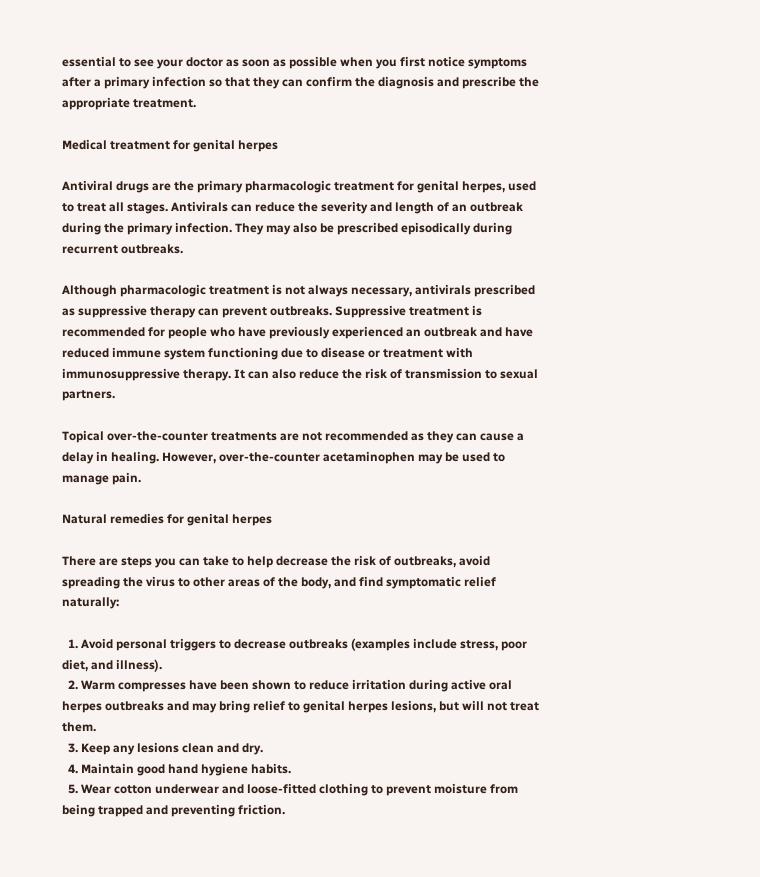essential to see your doctor as soon as possible when you first notice symptoms after a primary infection so that they can confirm the diagnosis and prescribe the appropriate treatment.

Medical treatment for genital herpes

Antiviral drugs are the primary pharmacologic treatment for genital herpes, used to treat all stages. Antivirals can reduce the severity and length of an outbreak during the primary infection. They may also be prescribed episodically during recurrent outbreaks.

Although pharmacologic treatment is not always necessary, antivirals prescribed as suppressive therapy can prevent outbreaks. Suppressive treatment is recommended for people who have previously experienced an outbreak and have reduced immune system functioning due to disease or treatment with immunosuppressive therapy. It can also reduce the risk of transmission to sexual partners.

Topical over-the-counter treatments are not recommended as they can cause a delay in healing. However, over-the-counter acetaminophen may be used to manage pain.

Natural remedies for genital herpes

There are steps you can take to help decrease the risk of outbreaks, avoid spreading the virus to other areas of the body, and find symptomatic relief naturally:

  1. Avoid personal triggers to decrease outbreaks (examples include stress, poor diet, and illness).
  2. Warm compresses have been shown to reduce irritation during active oral herpes outbreaks and may bring relief to genital herpes lesions, but will not treat them.
  3. Keep any lesions clean and dry.
  4. Maintain good hand hygiene habits.
  5. Wear cotton underwear and loose-fitted clothing to prevent moisture from being trapped and preventing friction.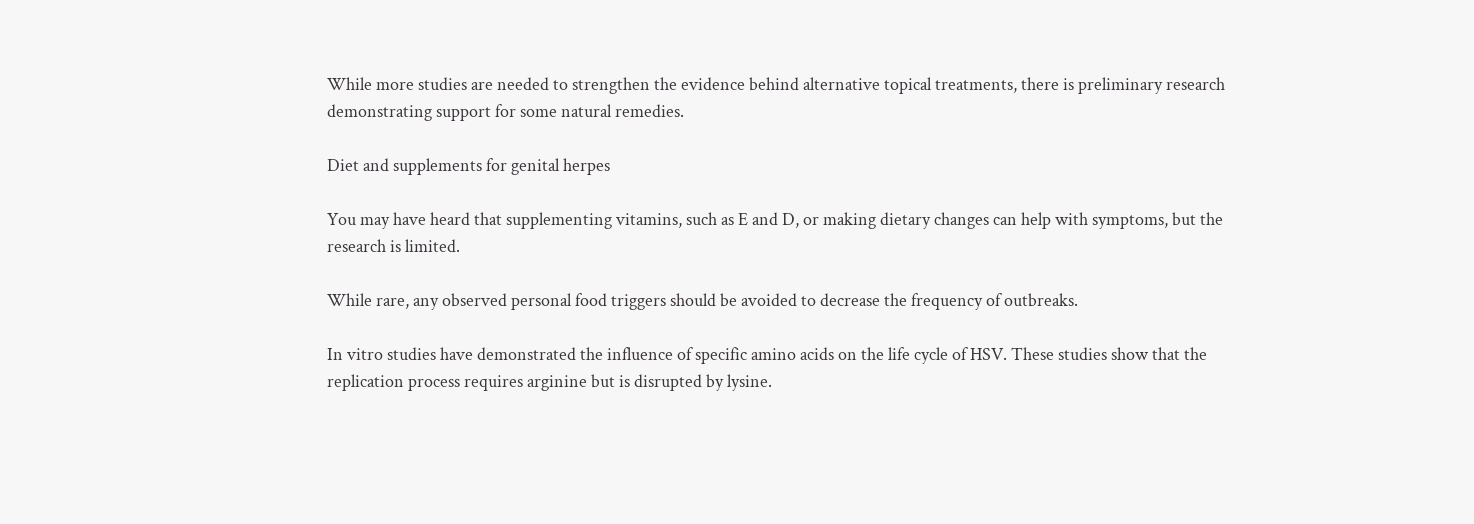While more studies are needed to strengthen the evidence behind alternative topical treatments, there is preliminary research demonstrating support for some natural remedies.

Diet and supplements for genital herpes

You may have heard that supplementing vitamins, such as E and D, or making dietary changes can help with symptoms, but the research is limited.

While rare, any observed personal food triggers should be avoided to decrease the frequency of outbreaks.

In vitro studies have demonstrated the influence of specific amino acids on the life cycle of HSV. These studies show that the replication process requires arginine but is disrupted by lysine.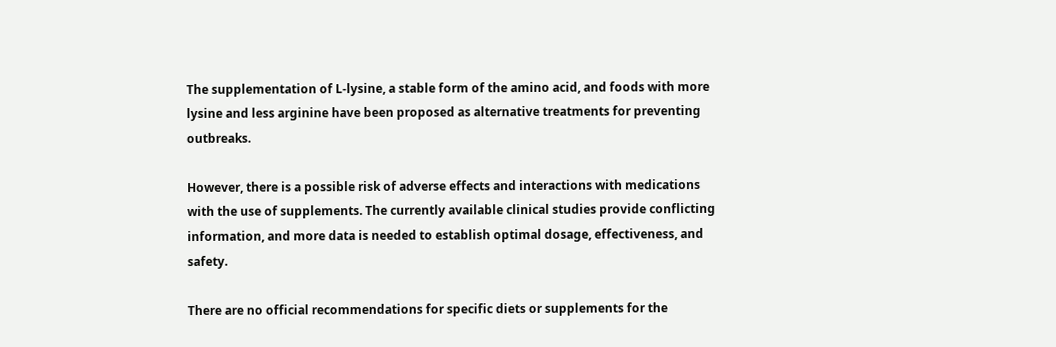The supplementation of L-lysine, a stable form of the amino acid, and foods with more lysine and less arginine have been proposed as alternative treatments for preventing outbreaks.

However, there is a possible risk of adverse effects and interactions with medications with the use of supplements. The currently available clinical studies provide conflicting information, and more data is needed to establish optimal dosage, effectiveness, and safety.

There are no official recommendations for specific diets or supplements for the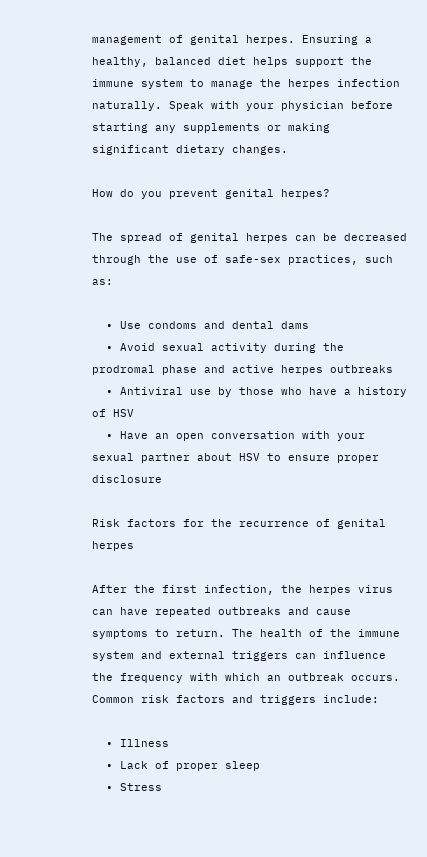management of genital herpes. Ensuring a healthy, balanced diet helps support the immune system to manage the herpes infection naturally. Speak with your physician before starting any supplements or making significant dietary changes.

How do you prevent genital herpes?

The spread of genital herpes can be decreased through the use of safe-sex practices, such as:

  • Use condoms and dental dams
  • Avoid sexual activity during the prodromal phase and active herpes outbreaks
  • Antiviral use by those who have a history of HSV
  • Have an open conversation with your sexual partner about HSV to ensure proper disclosure

Risk factors for the recurrence of genital herpes

After the first infection, the herpes virus can have repeated outbreaks and cause symptoms to return. The health of the immune system and external triggers can influence the frequency with which an outbreak occurs. Common risk factors and triggers include:

  • Illness
  • Lack of proper sleep
  • Stress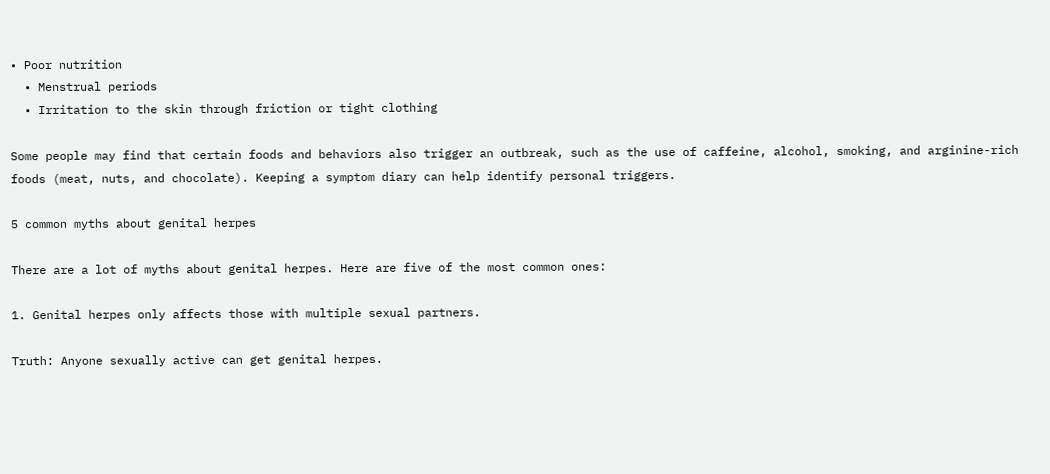• Poor nutrition
  • Menstrual periods
  • Irritation to the skin through friction or tight clothing

Some people may find that certain foods and behaviors also trigger an outbreak, such as the use of caffeine, alcohol, smoking, and arginine-rich foods (meat, nuts, and chocolate). Keeping a symptom diary can help identify personal triggers.

5 common myths about genital herpes

There are a lot of myths about genital herpes. Here are five of the most common ones:

1. Genital herpes only affects those with multiple sexual partners.

Truth: Anyone sexually active can get genital herpes.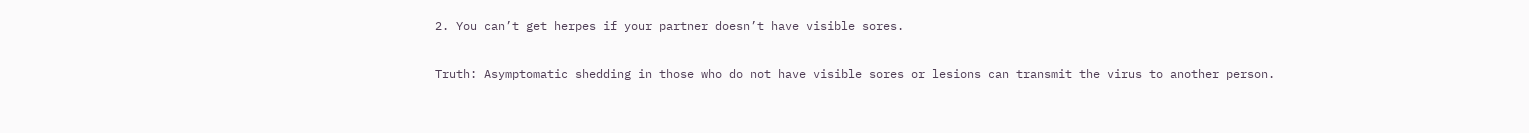2. You can’t get herpes if your partner doesn’t have visible sores.

Truth: Asymptomatic shedding in those who do not have visible sores or lesions can transmit the virus to another person.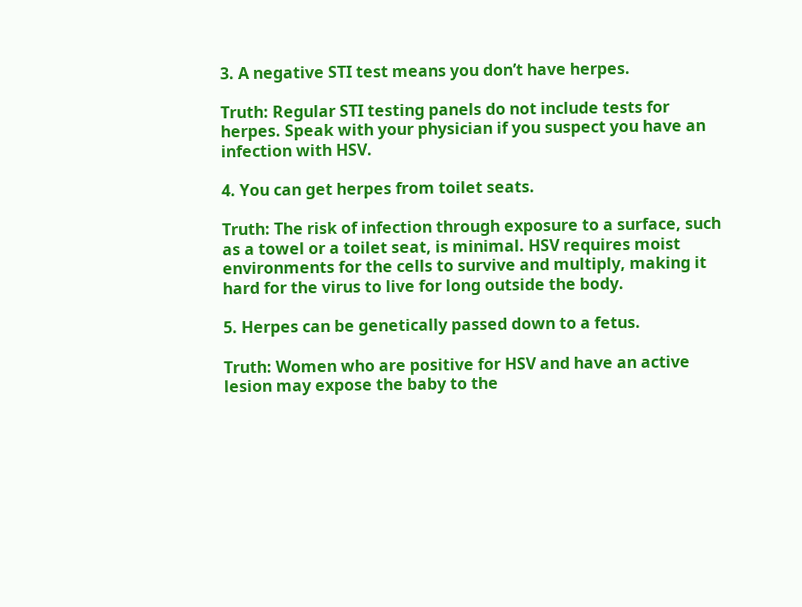3. A negative STI test means you don’t have herpes.

Truth: Regular STI testing panels do not include tests for herpes. Speak with your physician if you suspect you have an infection with HSV.

4. You can get herpes from toilet seats.

Truth: The risk of infection through exposure to a surface, such as a towel or a toilet seat, is minimal. HSV requires moist environments for the cells to survive and multiply, making it hard for the virus to live for long outside the body.

5. Herpes can be genetically passed down to a fetus.

Truth: Women who are positive for HSV and have an active lesion may expose the baby to the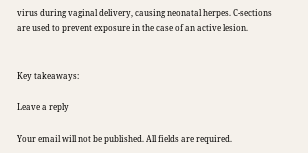virus during vaginal delivery, causing neonatal herpes. C-sections are used to prevent exposure in the case of an active lesion.


Key takeaways:

Leave a reply

Your email will not be published. All fields are required.